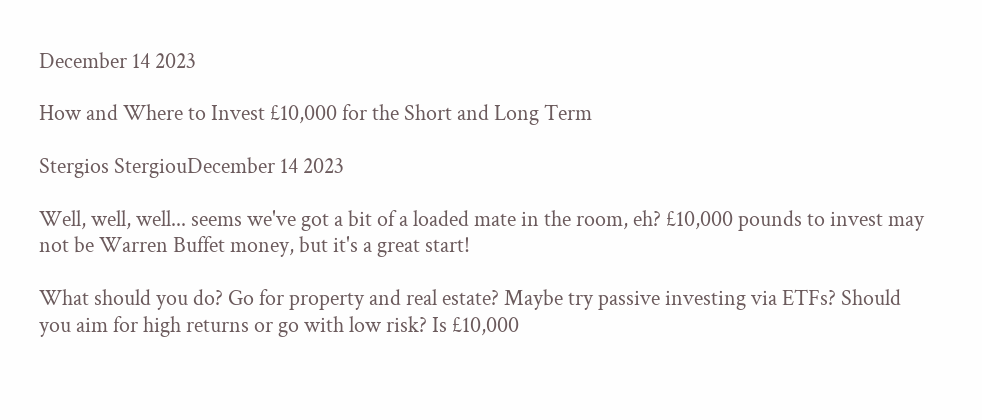December 14 2023

How and Where to Invest £10,000 for the Short and Long Term

Stergios StergiouDecember 14 2023

Well, well, well... seems we've got a bit of a loaded mate in the room, eh? £10,000 pounds to invest may not be Warren Buffet money, but it's a great start!

What should you do? Go for property and real estate? Maybe try passive investing via ETFs? Should you aim for high returns or go with low risk? Is £10,000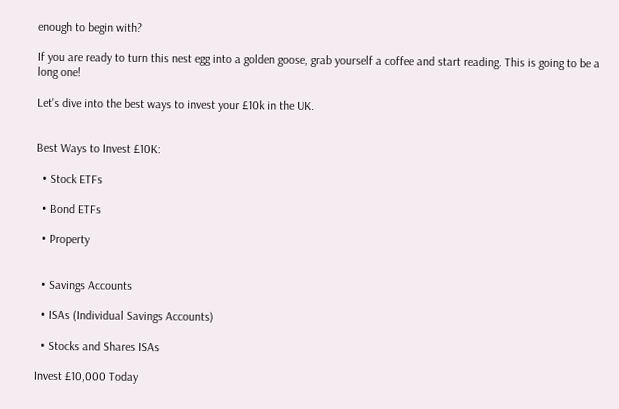enough to begin with?

If you are ready to turn this nest egg into a golden goose, grab yourself a coffee and start reading. This is going to be a long one!

Let's dive into the best ways to invest your £10k in the UK.


Best Ways to Invest £10K:

  • Stock ETFs

  • Bond ETFs

  • Property


  • Savings Accounts

  • ISAs (Individual Savings Accounts)

  • Stocks and Shares ISAs

Invest £10,000 Today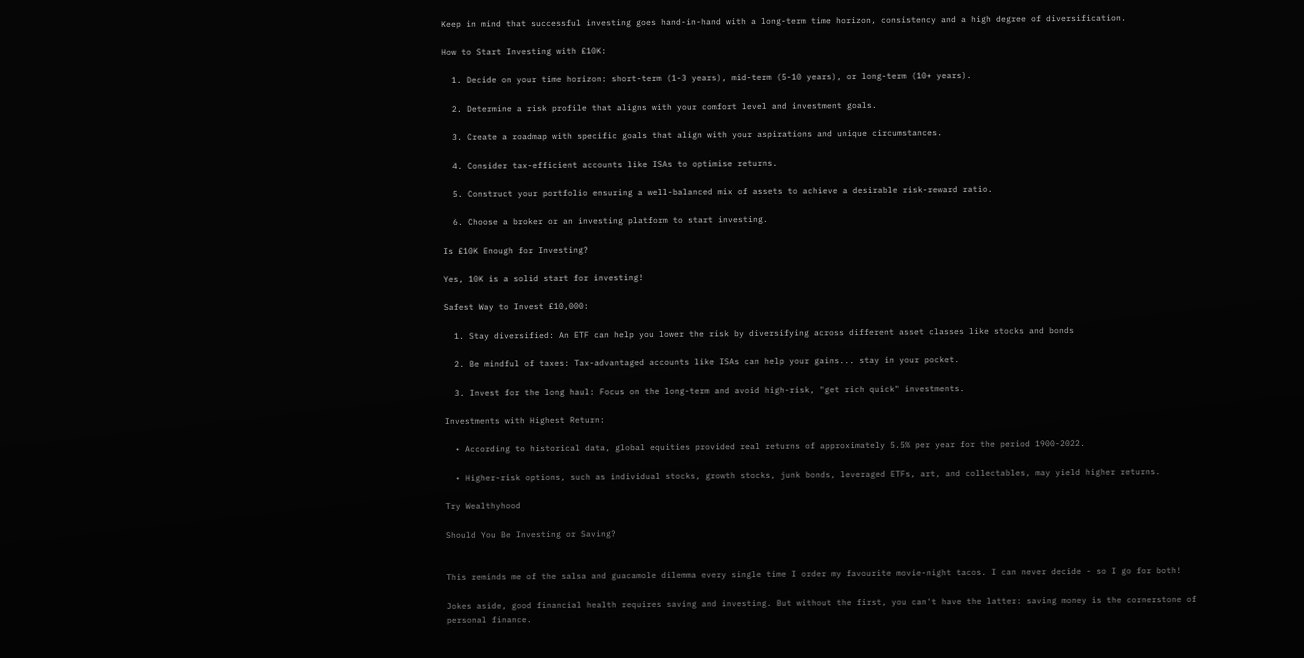Keep in mind that successful investing goes hand-in-hand with a long-term time horizon, consistency and a high degree of diversification.

How to Start Investing with £10K:

  1. Decide on your time horizon: short-term (1-3 years), mid-term (5-10 years), or long-term (10+ years).

  2. Determine a risk profile that aligns with your comfort level and investment goals.

  3. Create a roadmap with specific goals that align with your aspirations and unique circumstances.

  4. Consider tax-efficient accounts like ISAs to optimise returns.

  5. Construct your portfolio ensuring a well-balanced mix of assets to achieve a desirable risk-reward ratio.

  6. Choose a broker or an investing platform to start investing.

Is £10K Enough for Investing?

Yes, 10K is a solid start for investing!

Safest Way to Invest £10,000:

  1. Stay diversified: An ETF can help you lower the risk by diversifying across different asset classes like stocks and bonds

  2. Be mindful of taxes: Tax-advantaged accounts like ISAs can help your gains... stay in your pocket.

  3. Invest for the long haul: Focus on the long-term and avoid high-risk, "get rich quick" investments.

Investments with Highest Return:

  • According to historical data, global equities provided real returns of approximately 5.5% per year for the period 1900-2022.

  • Higher-risk options, such as individual stocks, growth stocks, junk bonds, leveraged ETFs, art, and collectables, may yield higher returns.

Try Wealthyhood

Should You Be Investing or Saving?


This reminds me of the salsa and guacamole dilemma every single time I order my favourite movie-night tacos. I can never decide - so I go for both!

Jokes aside, good financial health requires saving and investing. But without the first, you can't have the latter: saving money is the cornerstone of personal finance.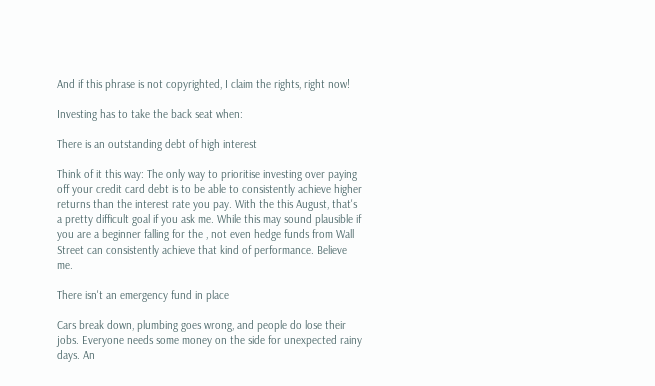And if this phrase is not copyrighted, I claim the rights, right now!

Investing has to take the back seat when:

There is an outstanding debt of high interest

Think of it this way: The only way to prioritise investing over paying off your credit card debt is to be able to consistently achieve higher returns than the interest rate you pay. With the this August, that's a pretty difficult goal if you ask me. While this may sound plausible if you are a beginner falling for the , not even hedge funds from Wall Street can consistently achieve that kind of performance. Believe me.

There isn't an emergency fund in place

Cars break down, plumbing goes wrong, and people do lose their jobs. Everyone needs some money on the side for unexpected rainy days. An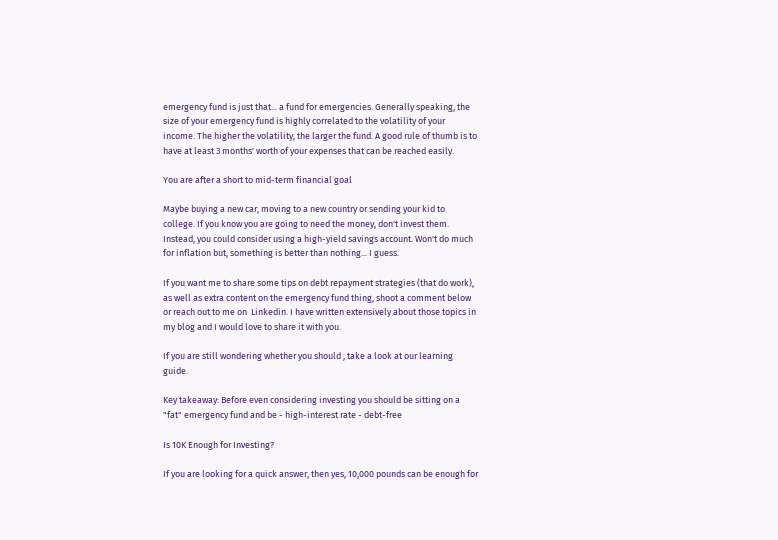emergency fund is just that... a fund for emergencies. Generally speaking, the size of your emergency fund is highly correlated to the volatility of your income. The higher the volatility, the larger the fund. A good rule of thumb is to have at least 3 months' worth of your expenses that can be reached easily.

You are after a short to mid-term financial goal

Maybe buying a new car, moving to a new country or sending your kid to college. If you know you are going to need the money, don't invest them. Instead, you could consider using a high-yield savings account. Won't do much for inflation but, something is better than nothing... I guess.

If you want me to share some tips on debt repayment strategies (that do work), as well as extra content on the emergency fund thing, shoot a comment below or reach out to me on  Linkedin. I have written extensively about those topics in my blog and I would love to share it with you.

If you are still wondering whether you should , take a look at our learning guide.

Key takeaway: Before even considering investing you should be sitting on a "fat" emergency fund and be - high-interest rate - debt-free

Is 10K Enough for Investing?

If you are looking for a quick answer, then yes, 10,000 pounds can be enough for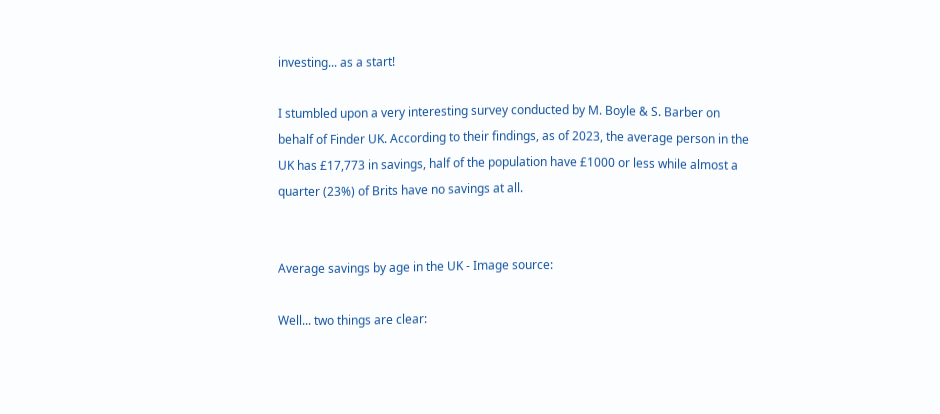investing... as a start!

I stumbled upon a very interesting survey conducted by M. Boyle & S. Barber on behalf of Finder UK. According to their findings, as of 2023, the average person in the UK has £17,773 in savings, half of the population have £1000 or less while almost a quarter (23%) of Brits have no savings at all.


Average savings by age in the UK - Image source:

Well... two things are clear: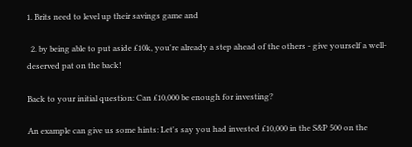1. Brits need to level up their savings game and

  2. by being able to put aside £10k, you're already a step ahead of the others - give yourself a well-deserved pat on the back!

Back to your initial question: Can £10,000 be enough for investing?

An example can give us some hints: Let's say you had invested £10,000 in the S&P 500 on the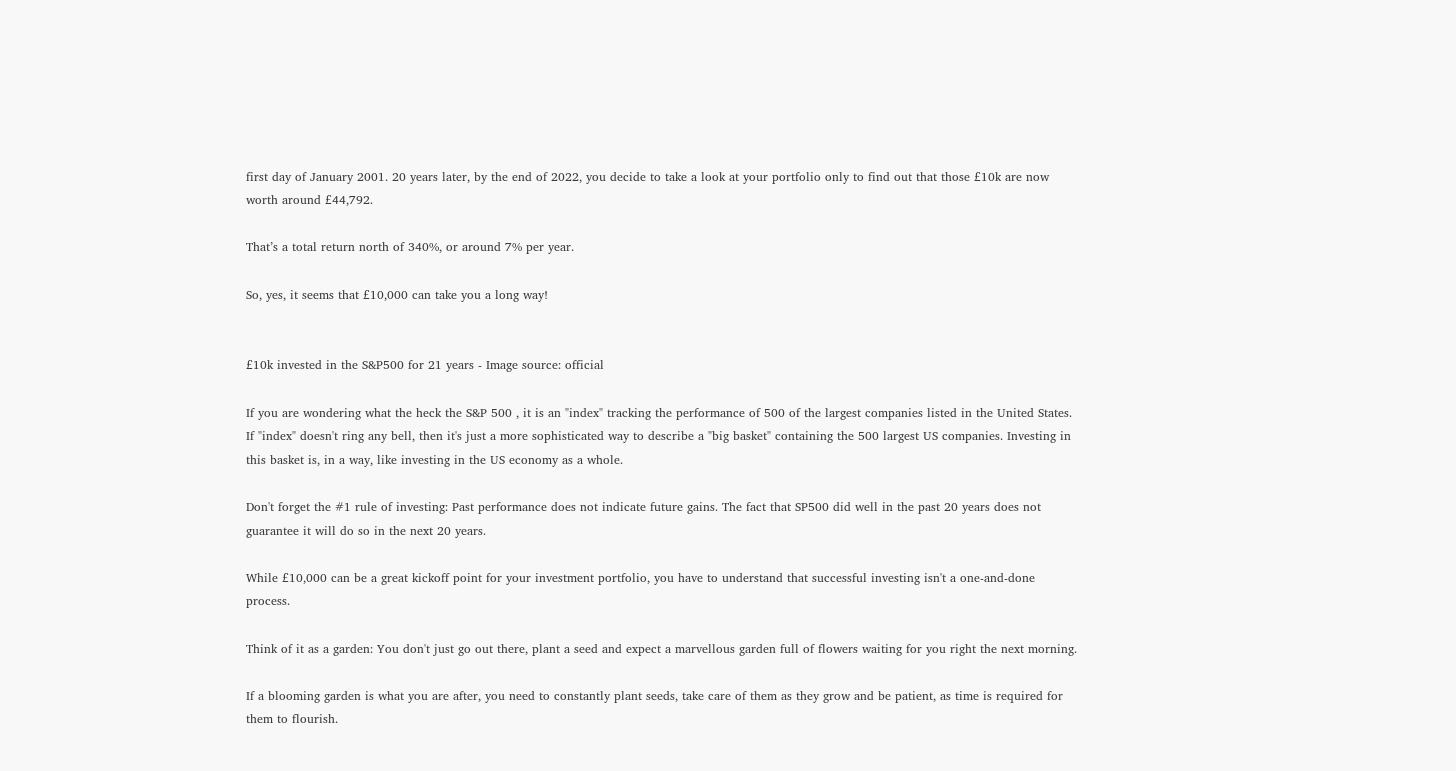first day of January 2001. 20 years later, by the end of 2022, you decide to take a look at your portfolio only to find out that those £10k are now worth around £44,792.

That’s a total return north of 340%, or around 7% per year.

So, yes, it seems that £10,000 can take you a long way!


£10k invested in the S&P500 for 21 years - Image source: official

If you are wondering what the heck the S&P 500 , it is an "index" tracking the performance of 500 of the largest companies listed in the United States. If "index" doesn't ring any bell, then it's just a more sophisticated way to describe a "big basket" containing the 500 largest US companies. Investing in this basket is, in a way, like investing in the US economy as a whole.

Don't forget the #1 rule of investing: Past performance does not indicate future gains. The fact that SP500 did well in the past 20 years does not guarantee it will do so in the next 20 years.

While £10,000 can be a great kickoff point for your investment portfolio, you have to understand that successful investing isn't a one-and-done process.

Think of it as a garden: You don't just go out there, plant a seed and expect a marvellous garden full of flowers waiting for you right the next morning.

If a blooming garden is what you are after, you need to constantly plant seeds, take care of them as they grow and be patient, as time is required for them to flourish.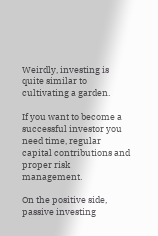Weirdly, investing is quite similar to cultivating a garden.

If you want to become a successful investor you need time, regular capital contributions and proper risk management.

On the positive side, passive investing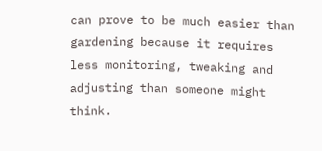can prove to be much easier than gardening because it requires less monitoring, tweaking and adjusting than someone might think.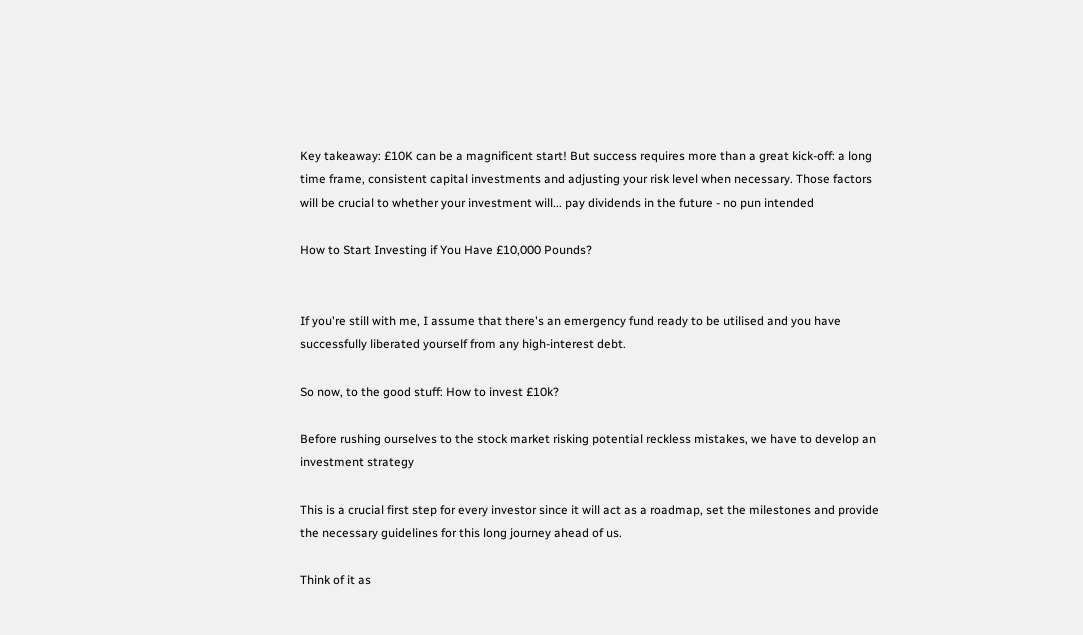Key takeaway: £10K can be a magnificent start! But success requires more than a great kick-off: a long time frame, consistent capital investments and adjusting your risk level when necessary. Those factors will be crucial to whether your investment will... pay dividends in the future - no pun intended

How to Start Investing if You Have £10,000 Pounds?


If you're still with me, I assume that there's an emergency fund ready to be utilised and you have successfully liberated yourself from any high-interest debt.

So now, to the good stuff: How to invest £10k?

Before rushing ourselves to the stock market risking potential reckless mistakes, we have to develop an investment strategy

This is a crucial first step for every investor since it will act as a roadmap, set the milestones and provide the necessary guidelines for this long journey ahead of us.

Think of it as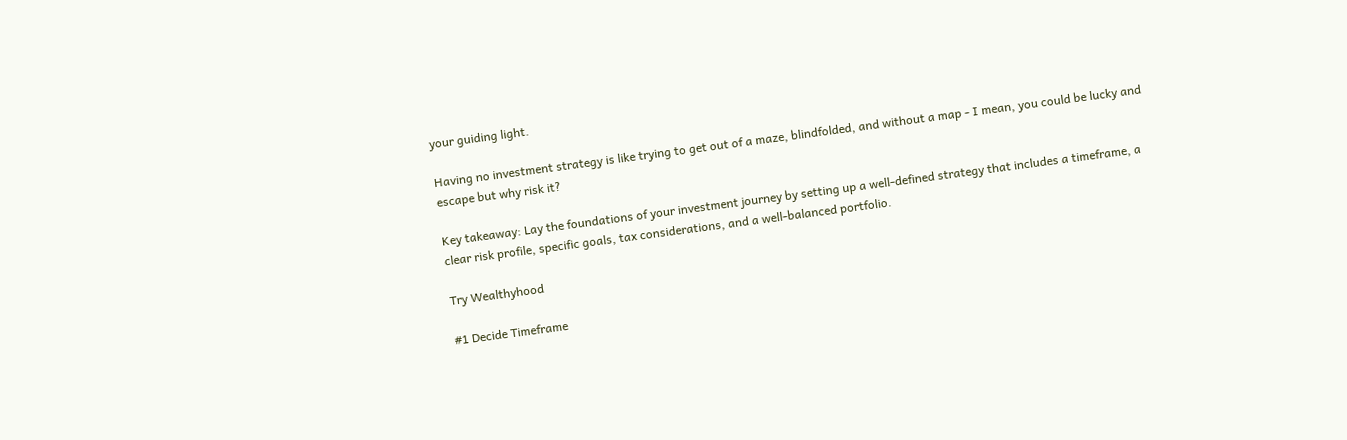your guiding light.

Having no investment strategy is like trying to get out of a maze, blindfolded, and without a map - I mean, you could be lucky and escape but why risk it?

Key takeaway: Lay the foundations of your investment journey by setting up a well-defined strategy that includes a timeframe, a clear risk profile, specific goals, tax considerations, and a well-balanced portfolio.

Try Wealthyhood

#1 Decide Timeframe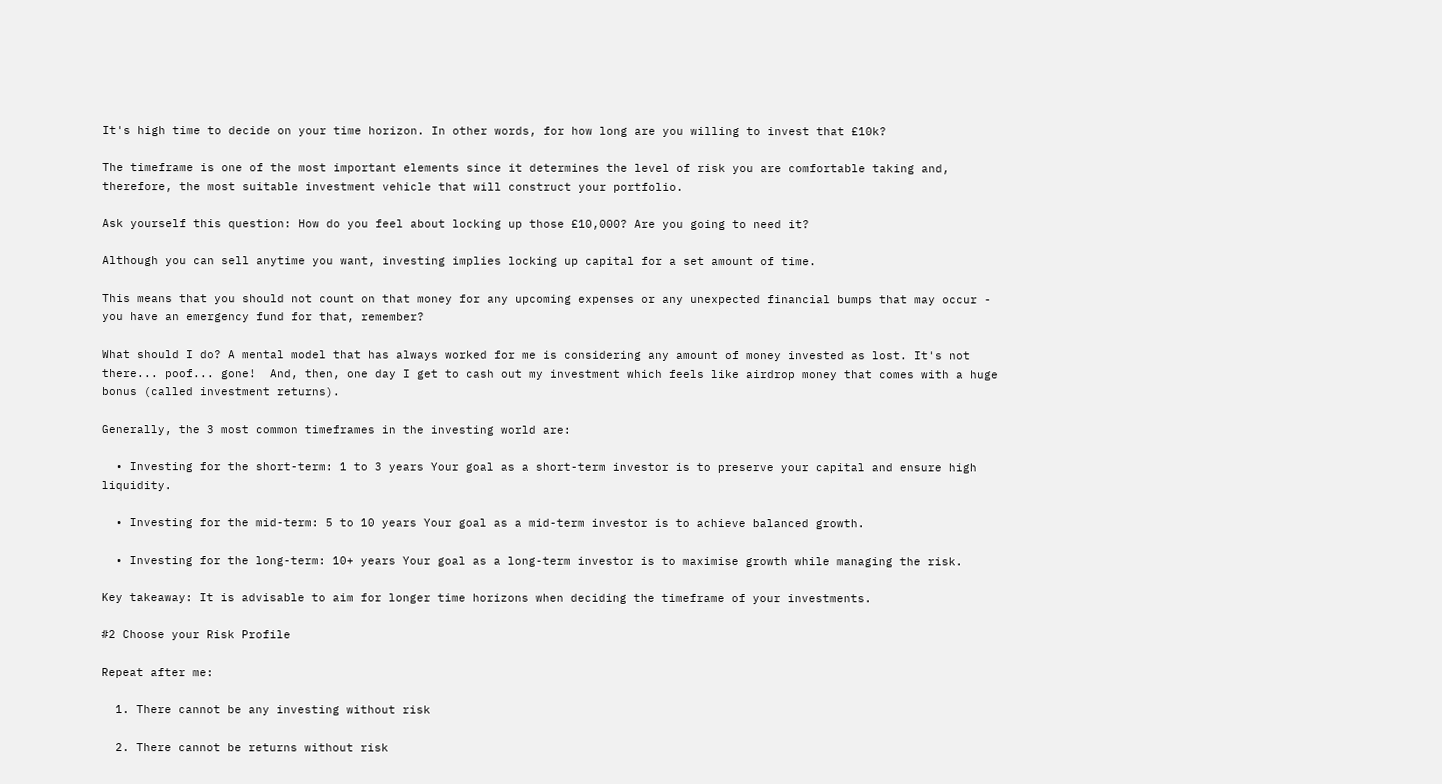It's high time to decide on your time horizon. In other words, for how long are you willing to invest that £10k?

The timeframe is one of the most important elements since it determines the level of risk you are comfortable taking and, therefore, the most suitable investment vehicle that will construct your portfolio.

Ask yourself this question: How do you feel about locking up those £10,000? Are you going to need it?

Although you can sell anytime you want, investing implies locking up capital for a set amount of time.

This means that you should not count on that money for any upcoming expenses or any unexpected financial bumps that may occur - you have an emergency fund for that, remember?

What should I do? A mental model that has always worked for me is considering any amount of money invested as lost. It's not there... poof... gone!  And, then, one day I get to cash out my investment which feels like airdrop money that comes with a huge bonus (called investment returns).

Generally, the 3 most common timeframes in the investing world are:

  • Investing for the short-term: 1 to 3 years Your goal as a short-term investor is to preserve your capital and ensure high liquidity.

  • Investing for the mid-term: 5 to 10 years Your goal as a mid-term investor is to achieve balanced growth.

  • Investing for the long-term: 10+ years Your goal as a long-term investor is to maximise growth while managing the risk.

Key takeaway: It is advisable to aim for longer time horizons when deciding the timeframe of your investments.

#2 Choose your Risk Profile

Repeat after me:

  1. There cannot be any investing without risk

  2. There cannot be returns without risk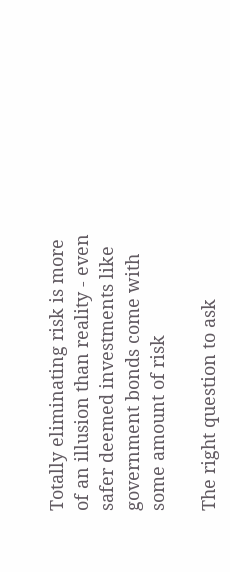Totally eliminating risk is more of an illusion than reality - even safer deemed investments like government bonds come with some amount of risk

The right question to ask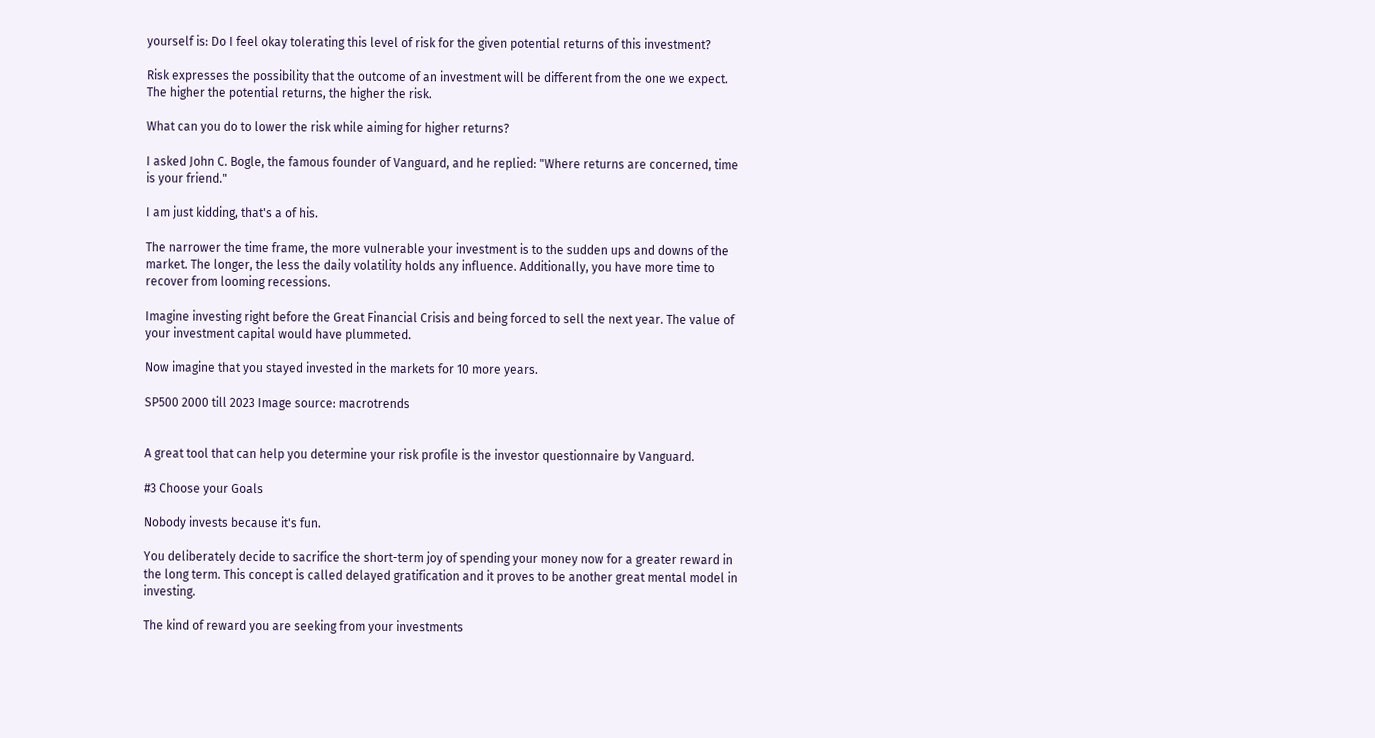yourself is: Do I feel okay tolerating this level of risk for the given potential returns of this investment?

Risk expresses the possibility that the outcome of an investment will be different from the one we expect. The higher the potential returns, the higher the risk.

What can you do to lower the risk while aiming for higher returns?

I asked John C. Bogle, the famous founder of Vanguard, and he replied: "Where returns are concerned, time is your friend."

I am just kidding, that's a of his.

The narrower the time frame, the more vulnerable your investment is to the sudden ups and downs of the market. The longer, the less the daily volatility holds any influence. Additionally, you have more time to recover from looming recessions.

Imagine investing right before the Great Financial Crisis and being forced to sell the next year. The value of your investment capital would have plummeted.

Now imagine that you stayed invested in the markets for 10 more years.

SP500 2000 till 2023 Image source: macrotrends


A great tool that can help you determine your risk profile is the investor questionnaire by Vanguard.

#3 Choose your Goals

Nobody invests because it's fun.

You deliberately decide to sacrifice the short-term joy of spending your money now for a greater reward in the long term. This concept is called delayed gratification and it proves to be another great mental model in investing.

The kind of reward you are seeking from your investments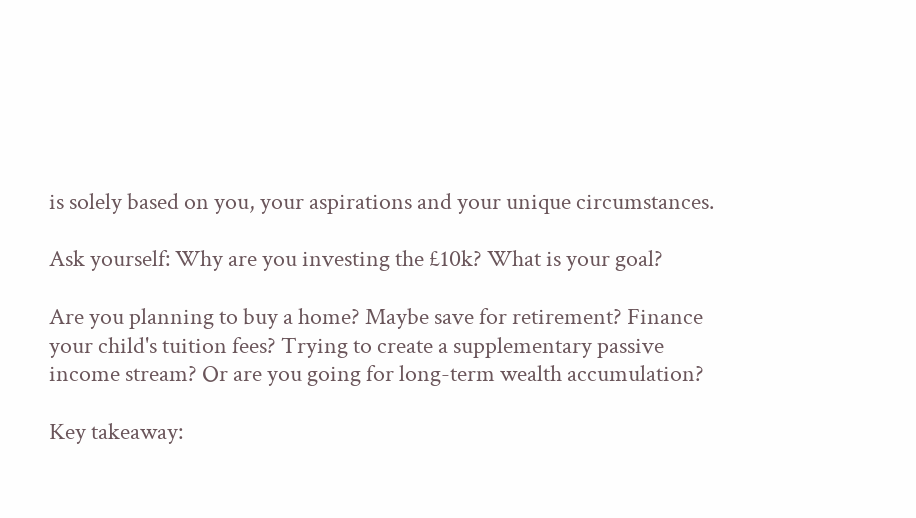is solely based on you, your aspirations and your unique circumstances.

Ask yourself: Why are you investing the £10k? What is your goal?

Are you planning to buy a home? Maybe save for retirement? Finance your child's tuition fees? Trying to create a supplementary passive income stream? Or are you going for long-term wealth accumulation?

Key takeaway: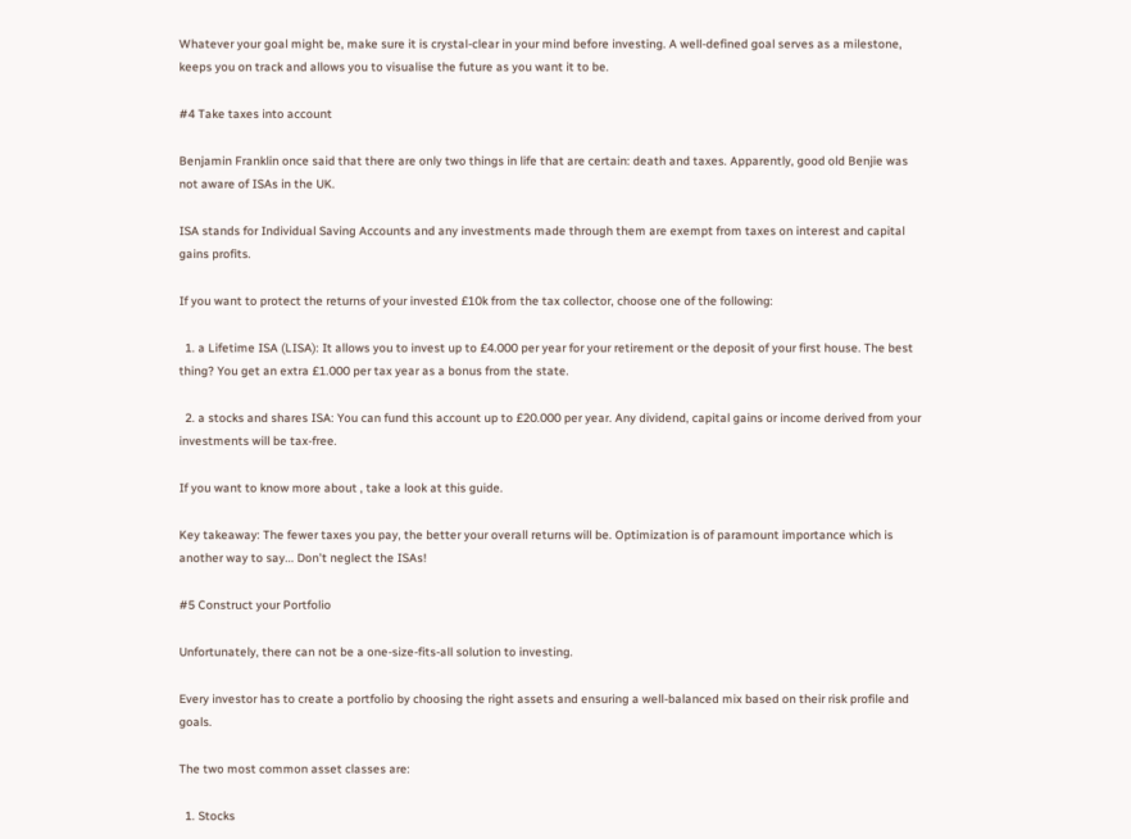Whatever your goal might be, make sure it is crystal-clear in your mind before investing. A well-defined goal serves as a milestone, keeps you on track and allows you to visualise the future as you want it to be.

#4 Take taxes into account

Benjamin Franklin once said that there are only two things in life that are certain: death and taxes. Apparently, good old Benjie was not aware of ISAs in the UK.

ISA stands for Individual Saving Accounts and any investments made through them are exempt from taxes on interest and capital gains profits.

If you want to protect the returns of your invested £10k from the tax collector, choose one of the following:

  1. a Lifetime ISA (LISA): It allows you to invest up to £4.000 per year for your retirement or the deposit of your first house. The best thing? You get an extra £1.000 per tax year as a bonus from the state.

  2. a stocks and shares ISA: You can fund this account up to £20.000 per year. Any dividend, capital gains or income derived from your investments will be tax-free.

If you want to know more about , take a look at this guide.

Key takeaway: The fewer taxes you pay, the better your overall returns will be. Optimization is of paramount importance which is another way to say... Don't neglect the ISAs!

#5 Construct your Portfolio

Unfortunately, there can not be a one-size-fits-all solution to investing.

Every investor has to create a portfolio by choosing the right assets and ensuring a well-balanced mix based on their risk profile and goals.

The two most common asset classes are:

  1. Stocks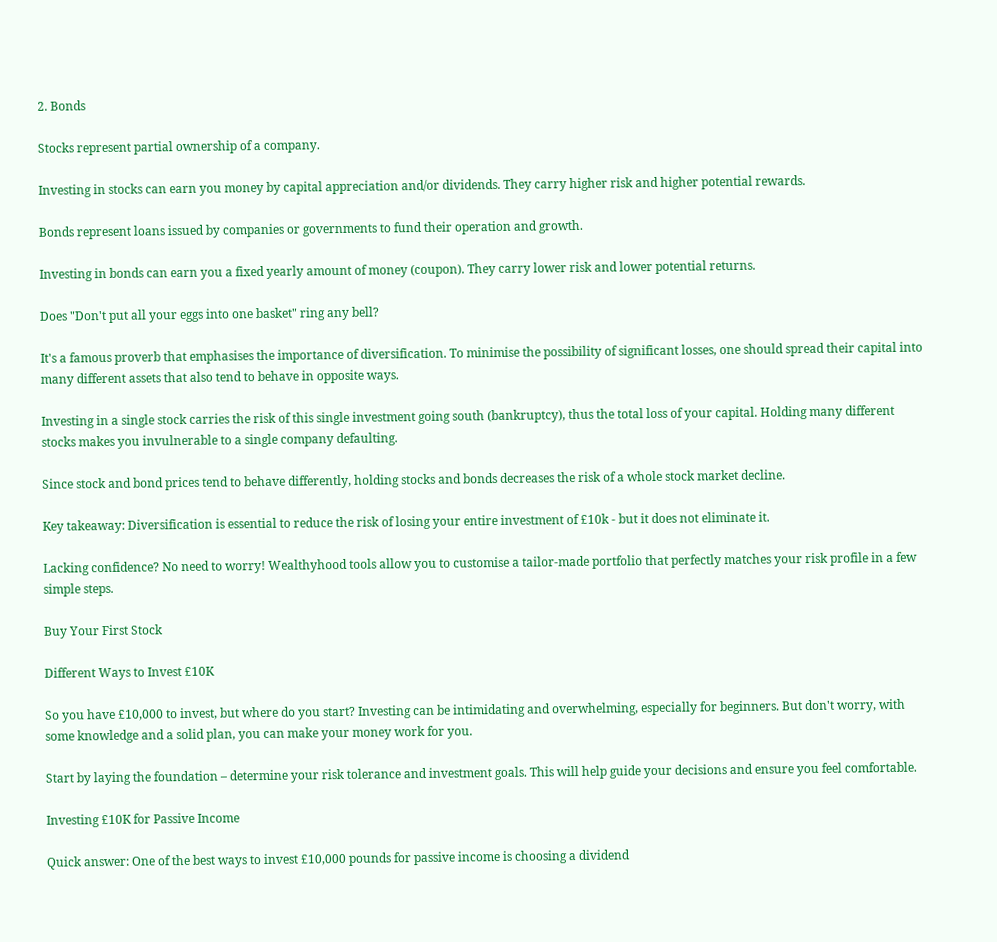2. Bonds

Stocks represent partial ownership of a company.

Investing in stocks can earn you money by capital appreciation and/or dividends. They carry higher risk and higher potential rewards.

Bonds represent loans issued by companies or governments to fund their operation and growth.

Investing in bonds can earn you a fixed yearly amount of money (coupon). They carry lower risk and lower potential returns.

Does "Don't put all your eggs into one basket" ring any bell?

It's a famous proverb that emphasises the importance of diversification. To minimise the possibility of significant losses, one should spread their capital into many different assets that also tend to behave in opposite ways.

Investing in a single stock carries the risk of this single investment going south (bankruptcy), thus the total loss of your capital. Holding many different stocks makes you invulnerable to a single company defaulting.

Since stock and bond prices tend to behave differently, holding stocks and bonds decreases the risk of a whole stock market decline.

Key takeaway: Diversification is essential to reduce the risk of losing your entire investment of £10k - but it does not eliminate it.

Lacking confidence? No need to worry! Wealthyhood tools allow you to customise a tailor-made portfolio that perfectly matches your risk profile in a few simple steps.

Buy Your First Stock

Different Ways to Invest £10K

So you have £10,000 to invest, but where do you start? Investing can be intimidating and overwhelming, especially for beginners. But don't worry, with some knowledge and a solid plan, you can make your money work for you.

Start by laying the foundation – determine your risk tolerance and investment goals. This will help guide your decisions and ensure you feel comfortable.

Investing £10K for Passive Income

Quick answer: One of the best ways to invest £10,000 pounds for passive income is choosing a dividend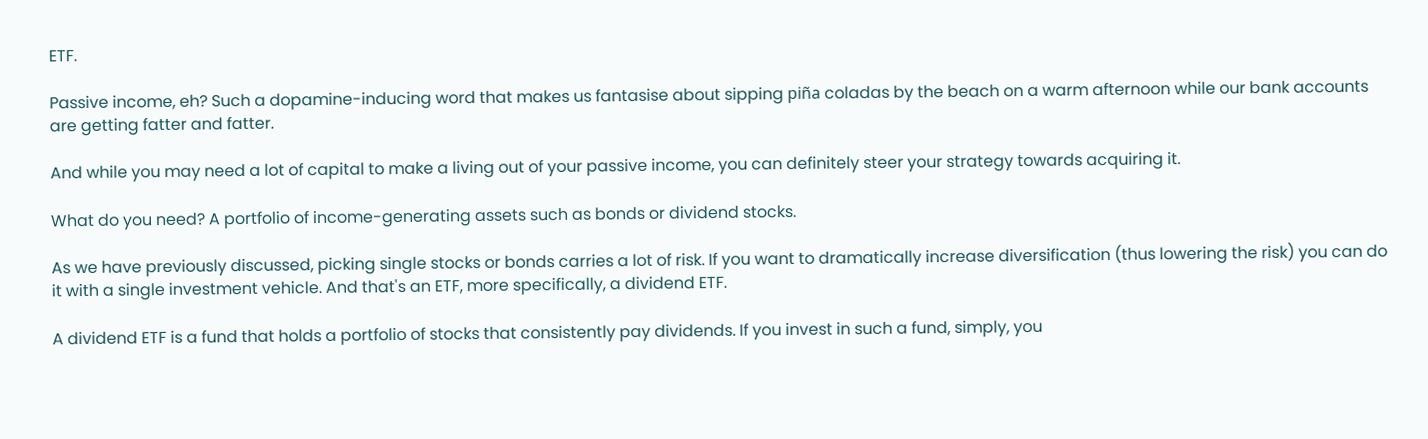ETF.

Passive income, eh? Such a dopamine-inducing word that makes us fantasise about sipping piña coladas by the beach on a warm afternoon while our bank accounts are getting fatter and fatter.

And while you may need a lot of capital to make a living out of your passive income, you can definitely steer your strategy towards acquiring it.

What do you need? A portfolio of income-generating assets such as bonds or dividend stocks.

As we have previously discussed, picking single stocks or bonds carries a lot of risk. If you want to dramatically increase diversification (thus lowering the risk) you can do it with a single investment vehicle. And that's an ETF, more specifically, a dividend ETF.

A dividend ETF is a fund that holds a portfolio of stocks that consistently pay dividends. If you invest in such a fund, simply, you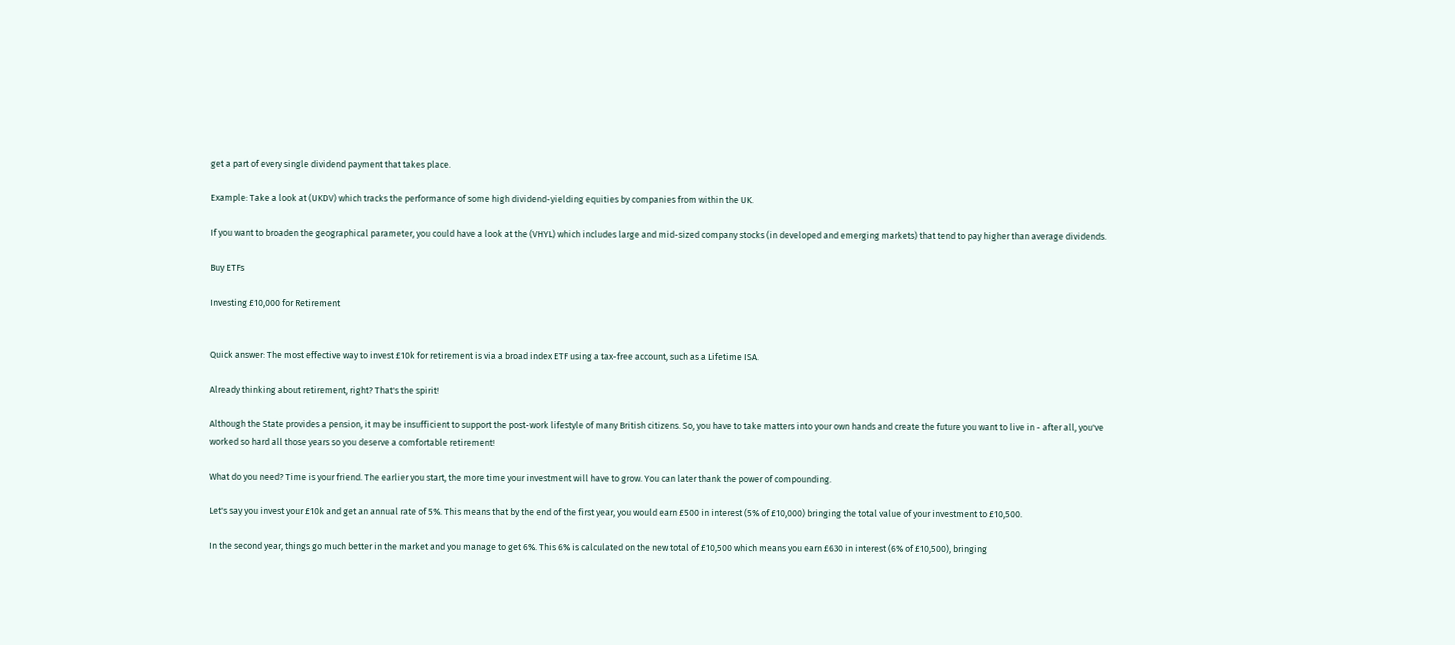get a part of every single dividend payment that takes place.

Example: Take a look at (UKDV) which tracks the performance of some high dividend-yielding equities by companies from within the UK.

If you want to broaden the geographical parameter, you could have a look at the (VHYL) which includes large and mid-sized company stocks (in developed and emerging markets) that tend to pay higher than average dividends.

Buy ETFs

Investing £10,000 for Retirement


Quick answer: The most effective way to invest £10k for retirement is via a broad index ETF using a tax-free account, such as a Lifetime ISA.

Already thinking about retirement, right? That's the spirit!

Although the State provides a pension, it may be insufficient to support the post-work lifestyle of many British citizens. So, you have to take matters into your own hands and create the future you want to live in - after all, you've worked so hard all those years so you deserve a comfortable retirement!

What do you need? Time is your friend. The earlier you start, the more time your investment will have to grow. You can later thank the power of compounding.

Let's say you invest your £10k and get an annual rate of 5%. This means that by the end of the first year, you would earn £500 in interest (5% of £10,000) bringing the total value of your investment to £10,500.

In the second year, things go much better in the market and you manage to get 6%. This 6% is calculated on the new total of £10,500 which means you earn £630 in interest (6% of £10,500), bringing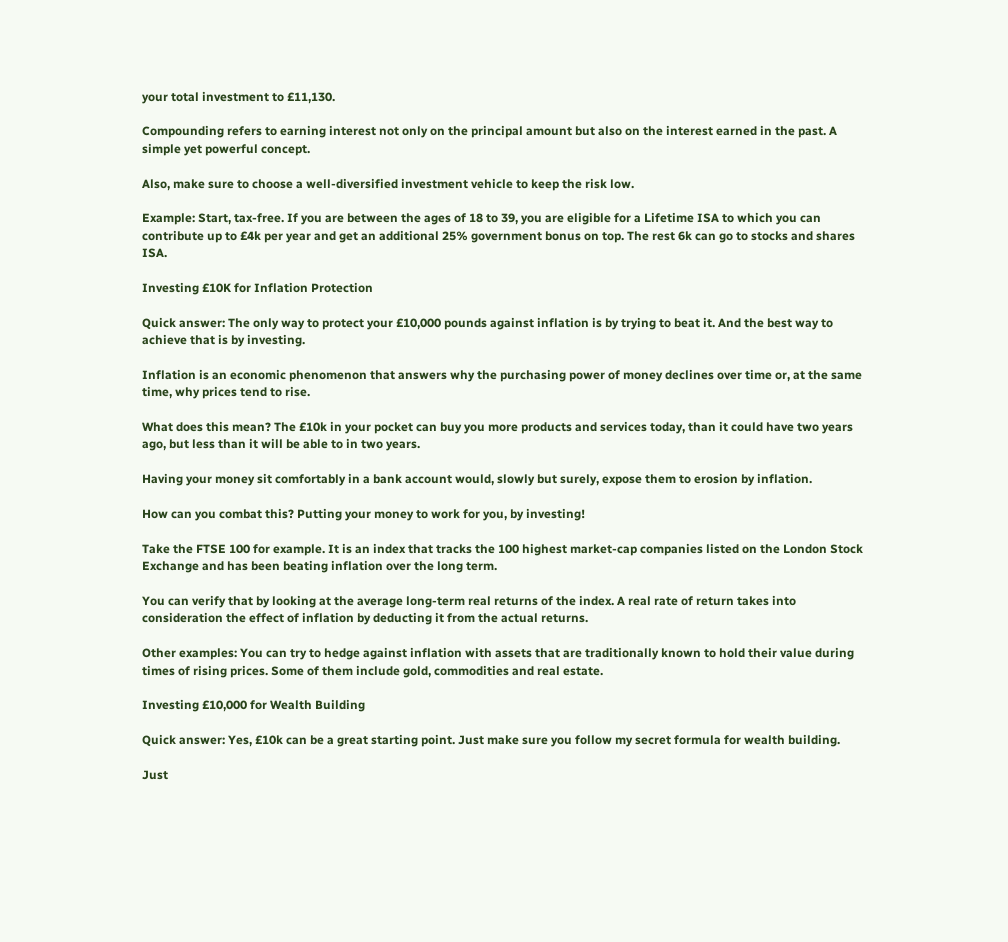your total investment to £11,130.

Compounding refers to earning interest not only on the principal amount but also on the interest earned in the past. A simple yet powerful concept.

Also, make sure to choose a well-diversified investment vehicle to keep the risk low.

Example: Start, tax-free. If you are between the ages of 18 to 39, you are eligible for a Lifetime ISA to which you can contribute up to £4k per year and get an additional 25% government bonus on top. The rest 6k can go to stocks and shares ISA.

Investing £10K for Inflation Protection

Quick answer: The only way to protect your £10,000 pounds against inflation is by trying to beat it. And the best way to achieve that is by investing.

Inflation is an economic phenomenon that answers why the purchasing power of money declines over time or, at the same time, why prices tend to rise.

What does this mean? The £10k in your pocket can buy you more products and services today, than it could have two years ago, but less than it will be able to in two years.

Having your money sit comfortably in a bank account would, slowly but surely, expose them to erosion by inflation.

How can you combat this? Putting your money to work for you, by investing!

Take the FTSE 100 for example. It is an index that tracks the 100 highest market-cap companies listed on the London Stock Exchange and has been beating inflation over the long term.

You can verify that by looking at the average long-term real returns of the index. A real rate of return takes into consideration the effect of inflation by deducting it from the actual returns.

Other examples: You can try to hedge against inflation with assets that are traditionally known to hold their value during times of rising prices. Some of them include gold, commodities and real estate.

Investing £10,000 for Wealth Building

Quick answer: Yes, £10k can be a great starting point. Just make sure you follow my secret formula for wealth building.

Just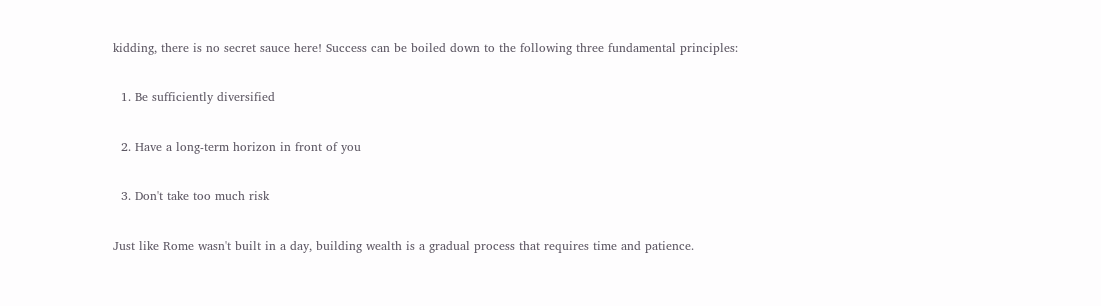kidding, there is no secret sauce here! Success can be boiled down to the following three fundamental principles:

  1. Be sufficiently diversified

  2. Have a long-term horizon in front of you

  3. Don't take too much risk

Just like Rome wasn't built in a day, building wealth is a gradual process that requires time and patience.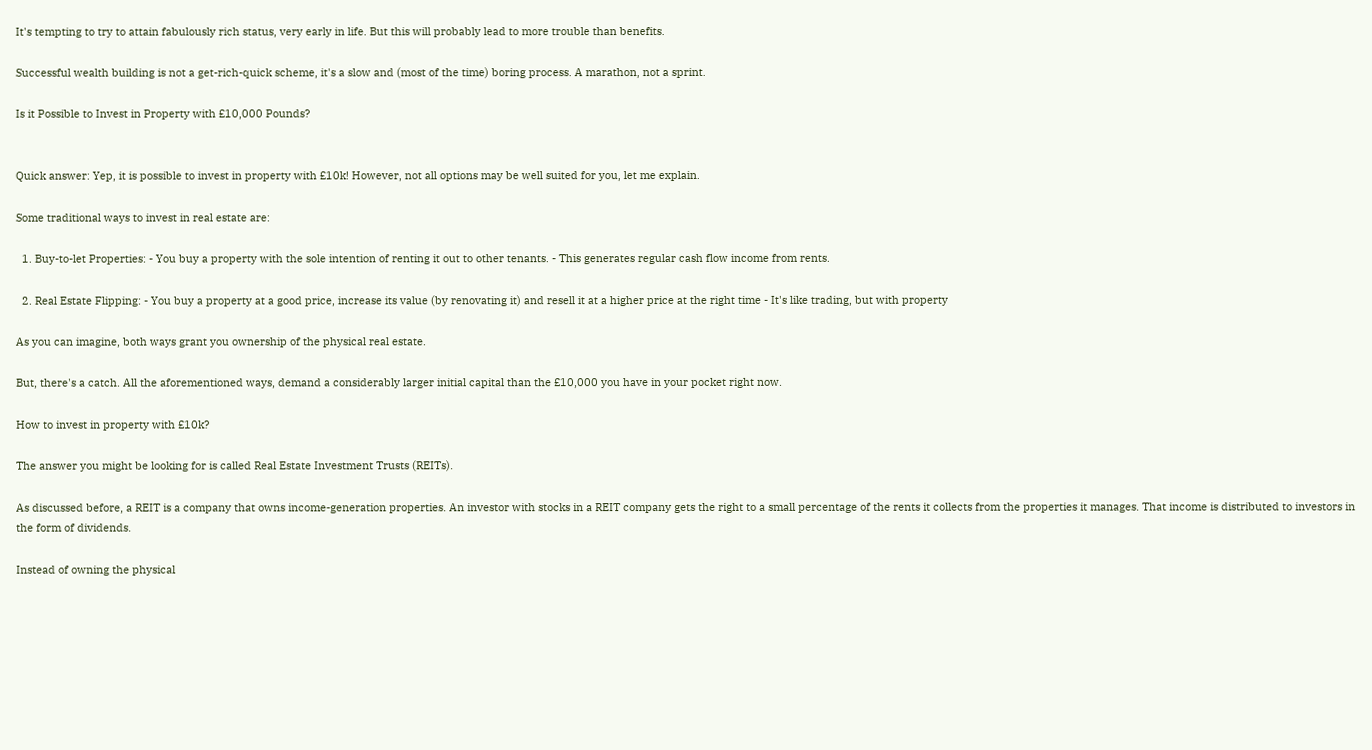It's tempting to try to attain fabulously rich status, very early in life. But this will probably lead to more trouble than benefits.

Successful wealth building is not a get-rich-quick scheme, it's a slow and (most of the time) boring process. A marathon, not a sprint.

Is it Possible to Invest in Property with £10,000 Pounds?


Quick answer: Yep, it is possible to invest in property with £10k! However, not all options may be well suited for you, let me explain.

Some traditional ways to invest in real estate are:

  1. Buy-to-let Properties: - You buy a property with the sole intention of renting it out to other tenants. - This generates regular cash flow income from rents.

  2. Real Estate Flipping: - You buy a property at a good price, increase its value (by renovating it) and resell it at a higher price at the right time - It's like trading, but with property

As you can imagine, both ways grant you ownership of the physical real estate.

But, there's a catch. All the aforementioned ways, demand a considerably larger initial capital than the £10,000 you have in your pocket right now.

How to invest in property with £10k?

The answer you might be looking for is called Real Estate Investment Trusts (REITs).

As discussed before, a REIT is a company that owns income-generation properties. An investor with stocks in a REIT company gets the right to a small percentage of the rents it collects from the properties it manages. That income is distributed to investors in the form of dividends.

Instead of owning the physical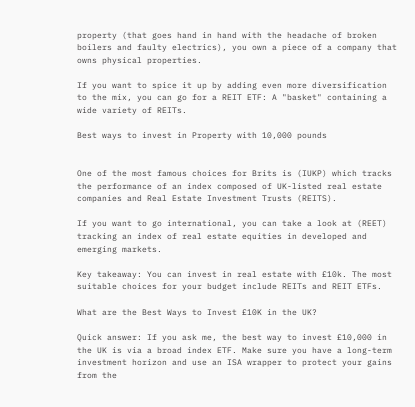property (that goes hand in hand with the headache of broken boilers and faulty electrics), you own a piece of a company that owns physical properties.

If you want to spice it up by adding even more diversification to the mix, you can go for a REIT ETF: A "basket" containing a wide variety of REITs.

Best ways to invest in Property with 10,000 pounds


One of the most famous choices for Brits is (IUKP) which tracks the performance of an index composed of UK-listed real estate companies and Real Estate Investment Trusts (REITS).

If you want to go international, you can take a look at (REET) tracking an index of real estate equities in developed and emerging markets.

Key takeaway: You can invest in real estate with £10k. The most suitable choices for your budget include REITs and REIT ETFs.

What are the Best Ways to Invest £10K in the UK?

Quick answer: If you ask me, the best way to invest £10,000 in the UK is via a broad index ETF. Make sure you have a long-term investment horizon and use an ISA wrapper to protect your gains from the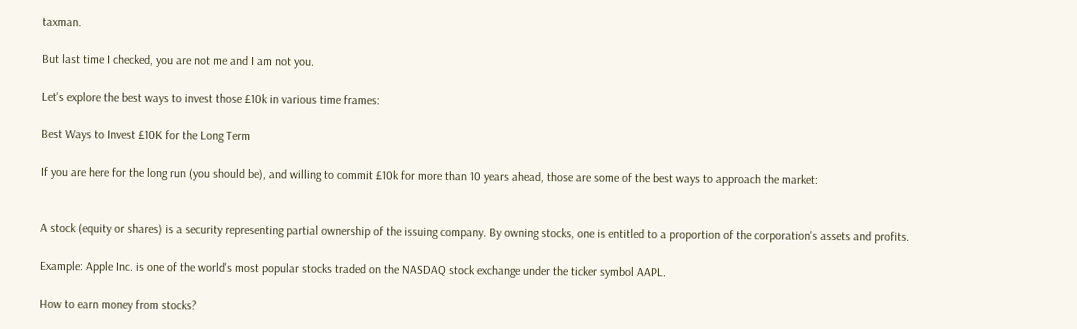taxman.

But last time I checked, you are not me and I am not you.

Let's explore the best ways to invest those £10k in various time frames:

Best Ways to Invest £10K for the Long Term

If you are here for the long run (you should be), and willing to commit £10k for more than 10 years ahead, those are some of the best ways to approach the market:


A stock (equity or shares) is a security representing partial ownership of the issuing company. By owning stocks, one is entitled to a proportion of the corporation's assets and profits.

Example: Apple Inc. is one of the world's most popular stocks traded on the NASDAQ stock exchange under the ticker symbol AAPL.

How to earn money from stocks?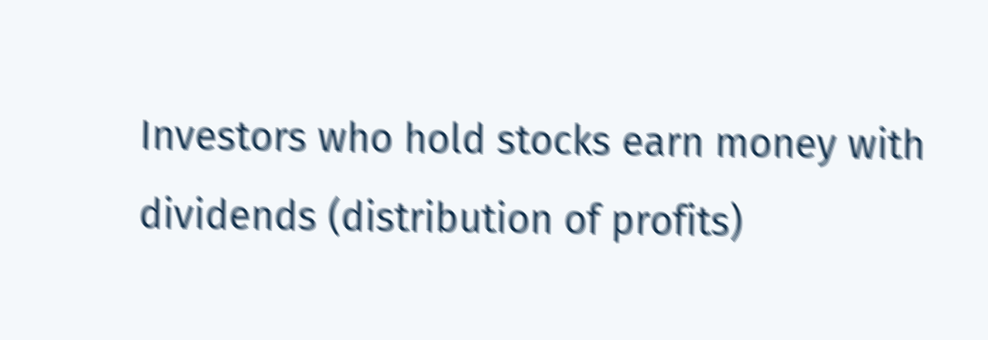Investors who hold stocks earn money with dividends (distribution of profits)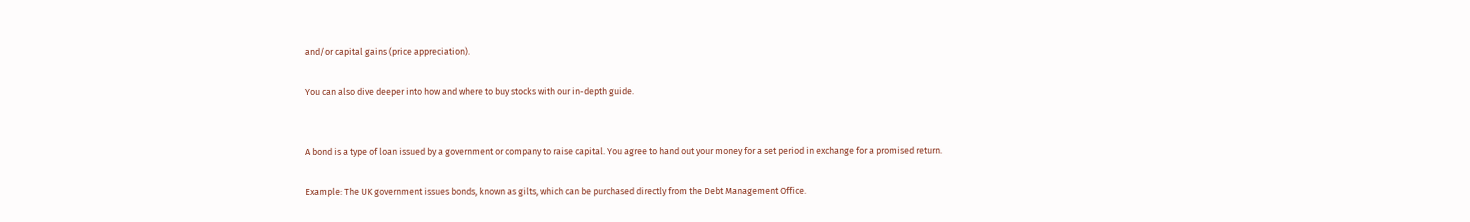and/or capital gains (price appreciation).

You can also dive deeper into how and where to buy stocks with our in-depth guide.


A bond is a type of loan issued by a government or company to raise capital. You agree to hand out your money for a set period in exchange for a promised return.

Example: The UK government issues bonds, known as gilts, which can be purchased directly from the Debt Management Office.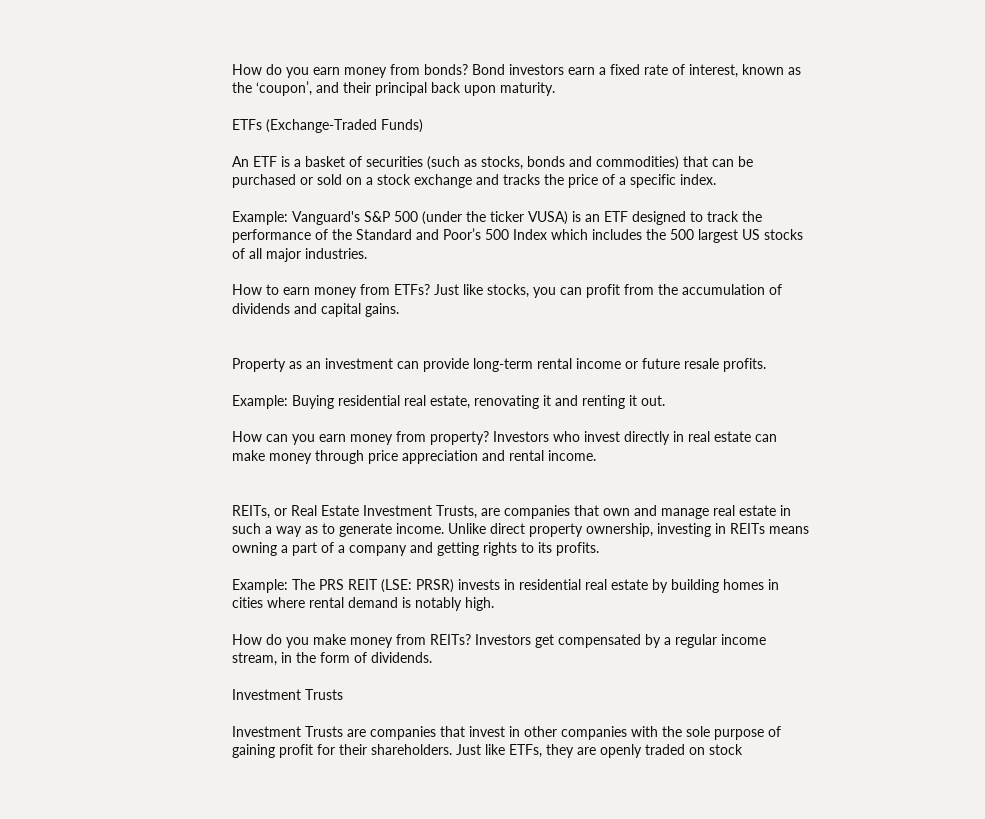How do you earn money from bonds? Bond investors earn a fixed rate of interest, known as the ‘coupon’, and their principal back upon maturity.

ETFs (Exchange-Traded Funds)

An ETF is a basket of securities (such as stocks, bonds and commodities) that can be purchased or sold on a stock exchange and tracks the price of a specific index.

Example: Vanguard's S&P 500 (under the ticker VUSA) is an ETF designed to track the performance of the Standard and Poor’s 500 Index which includes the 500 largest US stocks of all major industries.

How to earn money from ETFs? Just like stocks, you can profit from the accumulation of dividends and capital gains.


Property as an investment can provide long-term rental income or future resale profits.

Example: Buying residential real estate, renovating it and renting it out.

How can you earn money from property? Investors who invest directly in real estate can make money through price appreciation and rental income.


REITs, or Real Estate Investment Trusts, are companies that own and manage real estate in such a way as to generate income. Unlike direct property ownership, investing in REITs means owning a part of a company and getting rights to its profits.

Example: The PRS REIT (LSE: PRSR) invests in residential real estate by building homes in cities where rental demand is notably high.

How do you make money from REITs? Investors get compensated by a regular income stream, in the form of dividends.

Investment Trusts

Investment Trusts are companies that invest in other companies with the sole purpose of gaining profit for their shareholders. Just like ETFs, they are openly traded on stock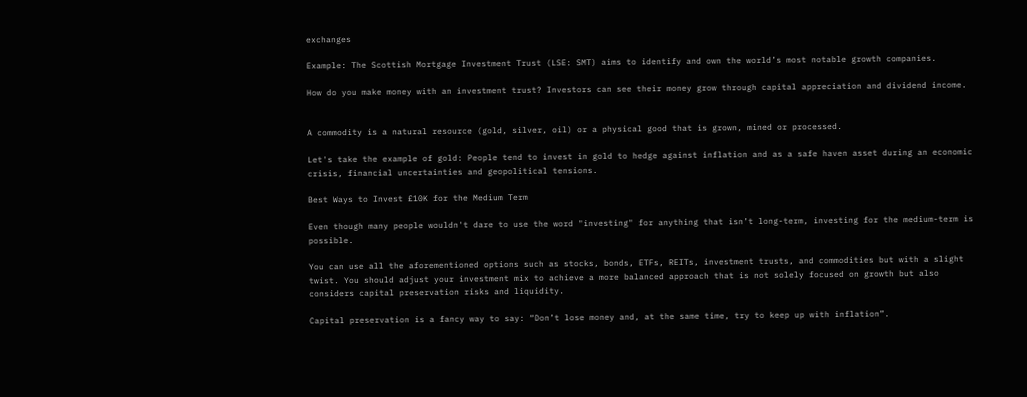exchanges

Example: The Scottish Mortgage Investment Trust (LSE: SMT) aims to identify and own the world’s most notable growth companies.

How do you make money with an investment trust? Investors can see their money grow through capital appreciation and dividend income.


A commodity is a natural resource (gold, silver, oil) or a physical good that is grown, mined or processed.

Let's take the example of gold: People tend to invest in gold to hedge against inflation and as a safe haven asset during an economic crisis, financial uncertainties and geopolitical tensions.

Best Ways to Invest £10K for the Medium Term

Even though many people wouldn't dare to use the word "investing" for anything that isn’t long-term, investing for the medium-term is possible.

You can use all the aforementioned options such as stocks, bonds, ETFs, REITs, investment trusts, and commodities but with a slight twist. You should adjust your investment mix to achieve a more balanced approach that is not solely focused on growth but also considers capital preservation risks and liquidity.

Capital preservation is a fancy way to say: “Don’t lose money and, at the same time, try to keep up with inflation”.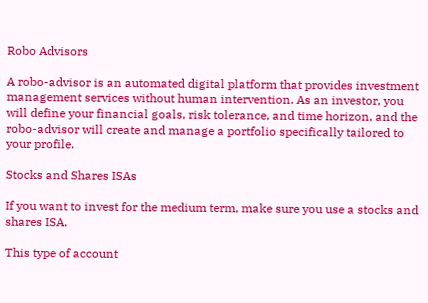Robo Advisors

A robo-advisor is an automated digital platform that provides investment management services without human intervention. As an investor, you will define your financial goals, risk tolerance, and time horizon, and the robo-advisor will create and manage a portfolio specifically tailored to your profile.

Stocks and Shares ISAs

If you want to invest for the medium term, make sure you use a stocks and shares ISA.

This type of account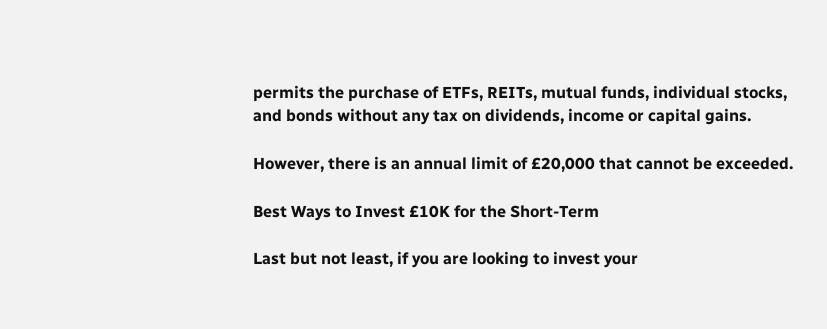permits the purchase of ETFs, REITs, mutual funds, individual stocks, and bonds without any tax on dividends, income or capital gains.

However, there is an annual limit of £20,000 that cannot be exceeded.

Best Ways to Invest £10K for the Short-Term

Last but not least, if you are looking to invest your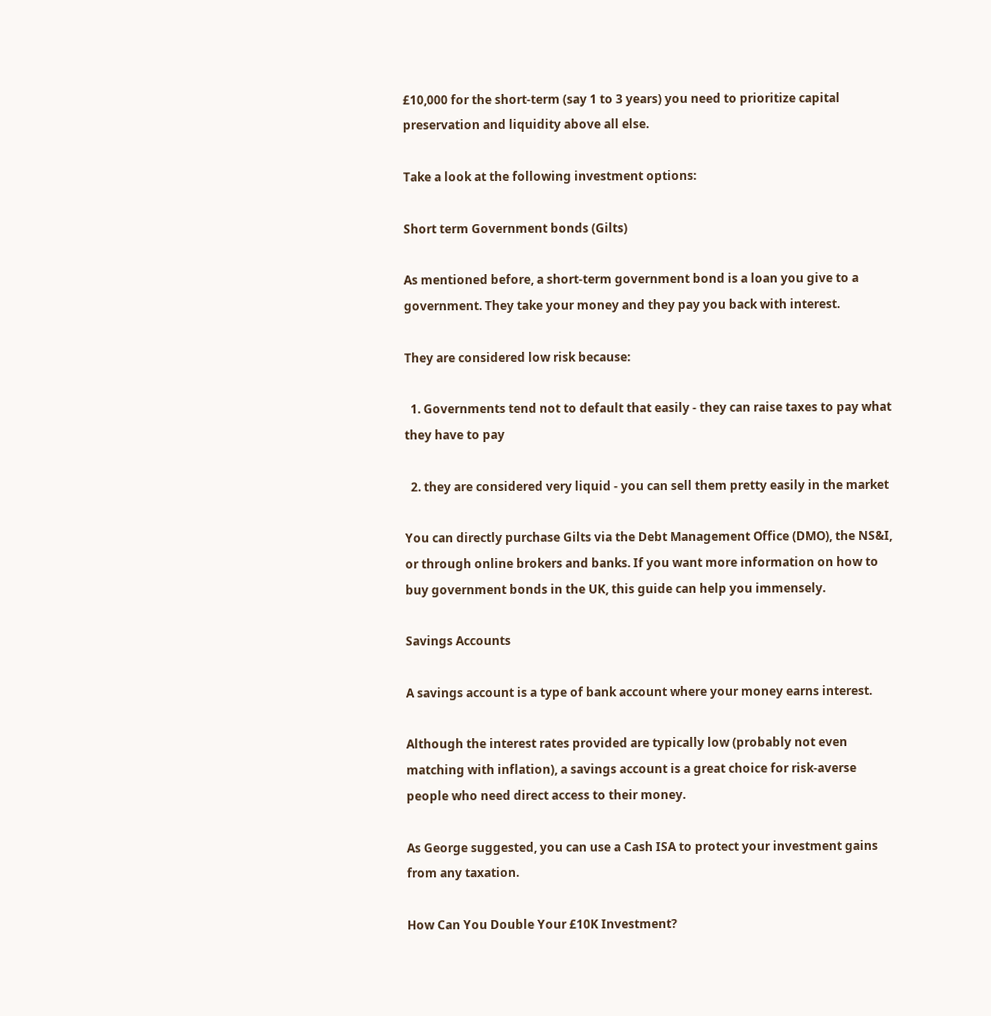£10,000 for the short-term (say 1 to 3 years) you need to prioritize capital preservation and liquidity above all else.

Take a look at the following investment options:

Short term Government bonds (Gilts)

As mentioned before, a short-term government bond is a loan you give to a government. They take your money and they pay you back with interest.

They are considered low risk because:

  1. Governments tend not to default that easily - they can raise taxes to pay what they have to pay

  2. they are considered very liquid - you can sell them pretty easily in the market

You can directly purchase Gilts via the Debt Management Office (DMO), the NS&I, or through online brokers and banks. If you want more information on how to buy government bonds in the UK, this guide can help you immensely.

Savings Accounts

A savings account is a type of bank account where your money earns interest.

Although the interest rates provided are typically low (probably not even matching with inflation), a savings account is a great choice for risk-averse people who need direct access to their money.

As George suggested, you can use a Cash ISA to protect your investment gains from any taxation.

How Can You Double Your £10K Investment?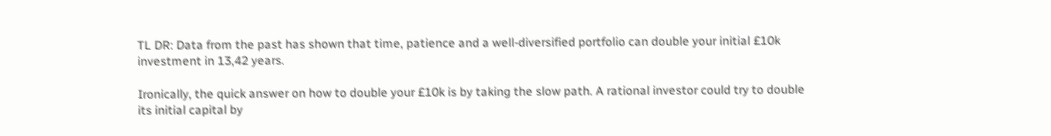TL DR: Data from the past has shown that time, patience and a well-diversified portfolio can double your initial £10k investment in 13,42 years.

Ironically, the quick answer on how to double your £10k is by taking the slow path. A rational investor could try to double its initial capital by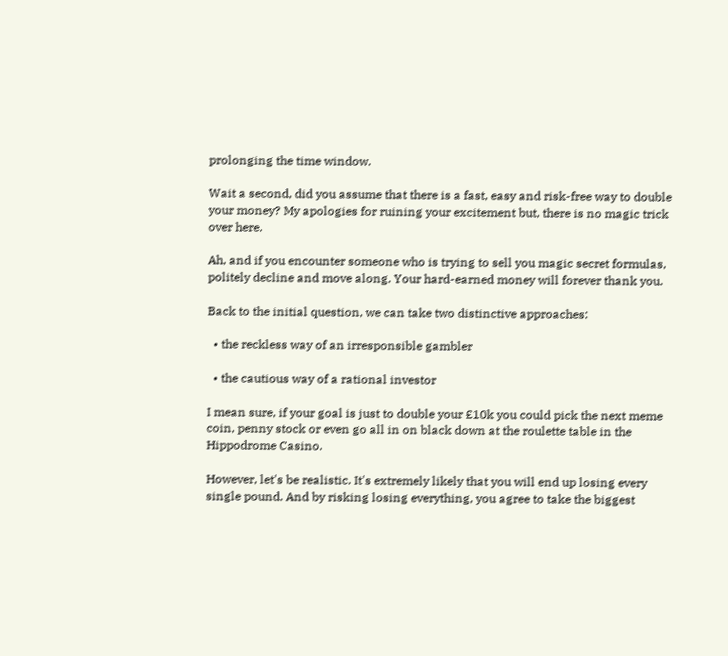prolonging the time window.

Wait a second, did you assume that there is a fast, easy and risk-free way to double your money? My apologies for ruining your excitement but, there is no magic trick over here.

Ah, and if you encounter someone who is trying to sell you magic secret formulas, politely decline and move along. Your hard-earned money will forever thank you.

Back to the initial question, we can take two distinctive approaches:

  • the reckless way of an irresponsible gambler

  • the cautious way of a rational investor

I mean sure, if your goal is just to double your £10k you could pick the next meme coin, penny stock or even go all in on black down at the roulette table in the Hippodrome Casino.

However, let's be realistic. It's extremely likely that you will end up losing every single pound. And by risking losing everything, you agree to take the biggest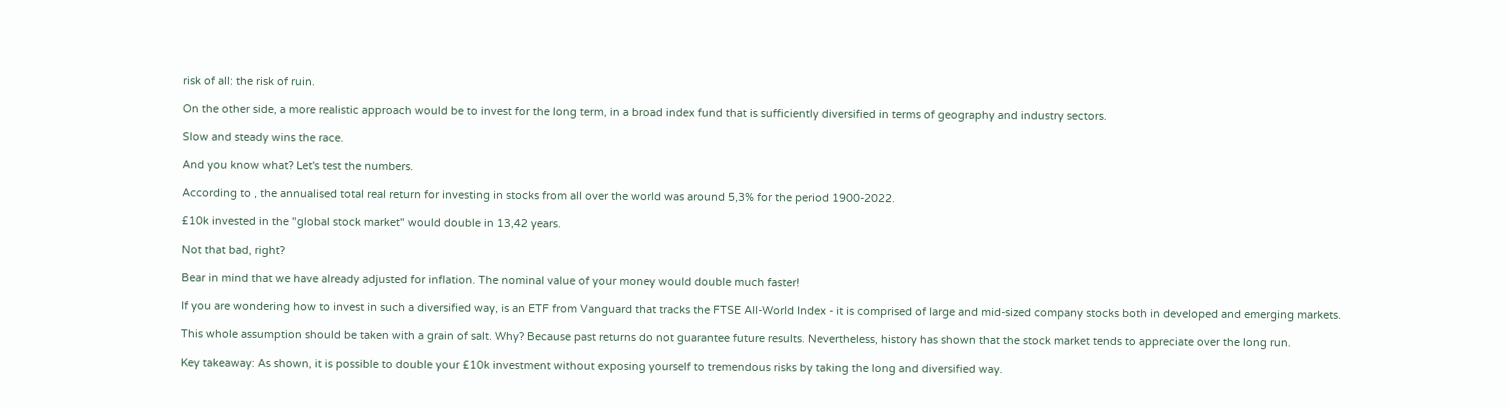risk of all: the risk of ruin.

On the other side, a more realistic approach would be to invest for the long term, in a broad index fund that is sufficiently diversified in terms of geography and industry sectors.

Slow and steady wins the race.

And you know what? Let's test the numbers.

According to , the annualised total real return for investing in stocks from all over the world was around 5,3% for the period 1900-2022.

£10k invested in the "global stock market" would double in 13,42 years.

Not that bad, right?

Bear in mind that we have already adjusted for inflation. The nominal value of your money would double much faster!

If you are wondering how to invest in such a diversified way, is an ETF from Vanguard that tracks the FTSE All-World Index - it is comprised of large and mid-sized company stocks both in developed and emerging markets.

This whole assumption should be taken with a grain of salt. Why? Because past returns do not guarantee future results. Nevertheless, history has shown that the stock market tends to appreciate over the long run.

Key takeaway: As shown, it is possible to double your £10k investment without exposing yourself to tremendous risks by taking the long and diversified way.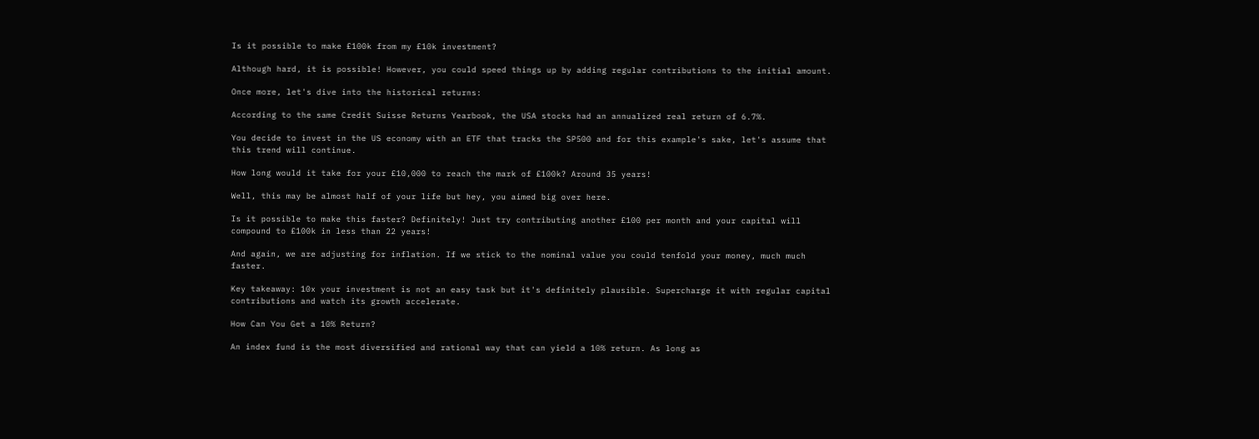Is it possible to make £100k from my £10k investment?

Although hard, it is possible! However, you could speed things up by adding regular contributions to the initial amount.

Once more, let's dive into the historical returns:

According to the same Credit Suisse Returns Yearbook, the USA stocks had an annualized real return of 6.7%.

You decide to invest in the US economy with an ETF that tracks the SP500 and for this example's sake, let's assume that this trend will continue.

How long would it take for your £10,000 to reach the mark of £100k? Around 35 years!

Well, this may be almost half of your life but hey, you aimed big over here.

Is it possible to make this faster? Definitely! Just try contributing another £100 per month and your capital will compound to £100k in less than 22 years!

And again, we are adjusting for inflation. If we stick to the nominal value you could tenfold your money, much much faster.

Key takeaway: 10x your investment is not an easy task but it's definitely plausible. Supercharge it with regular capital contributions and watch its growth accelerate.

How Can You Get a 10% Return?

An index fund is the most diversified and rational way that can yield a 10% return. As long as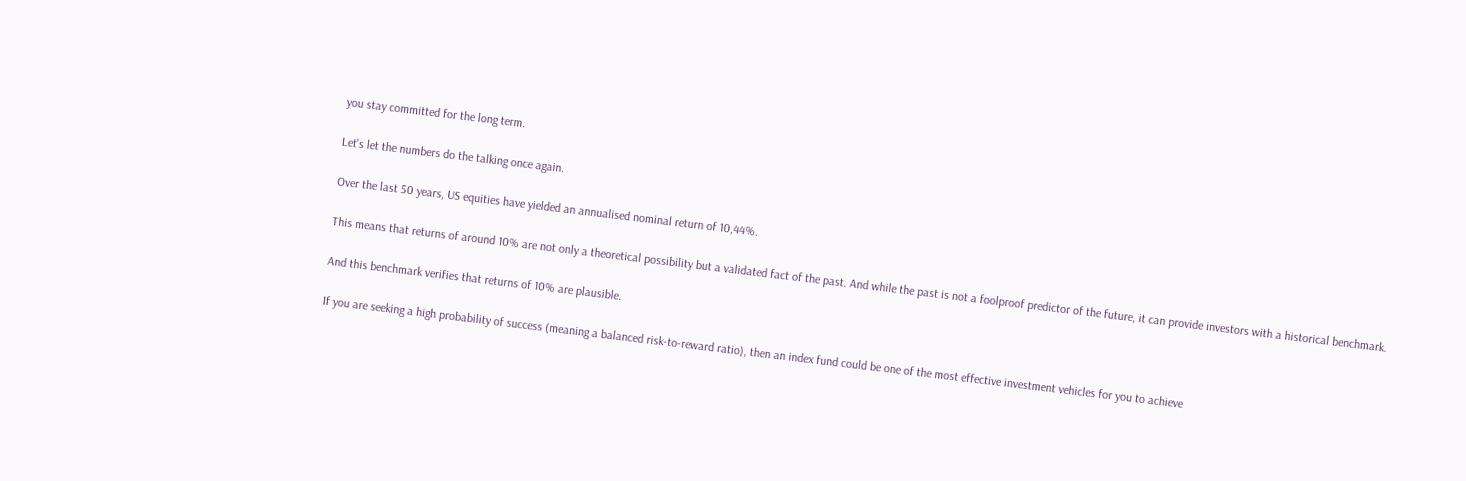you stay committed for the long term.

Let's let the numbers do the talking once again.

Over the last 50 years, US equities have yielded an annualised nominal return of 10,44%.

This means that returns of around 10% are not only a theoretical possibility but a validated fact of the past. And while the past is not a foolproof predictor of the future, it can provide investors with a historical benchmark.

And this benchmark verifies that returns of 10% are plausible.

If you are seeking a high probability of success (meaning a balanced risk-to-reward ratio), then an index fund could be one of the most effective investment vehicles for you to achieve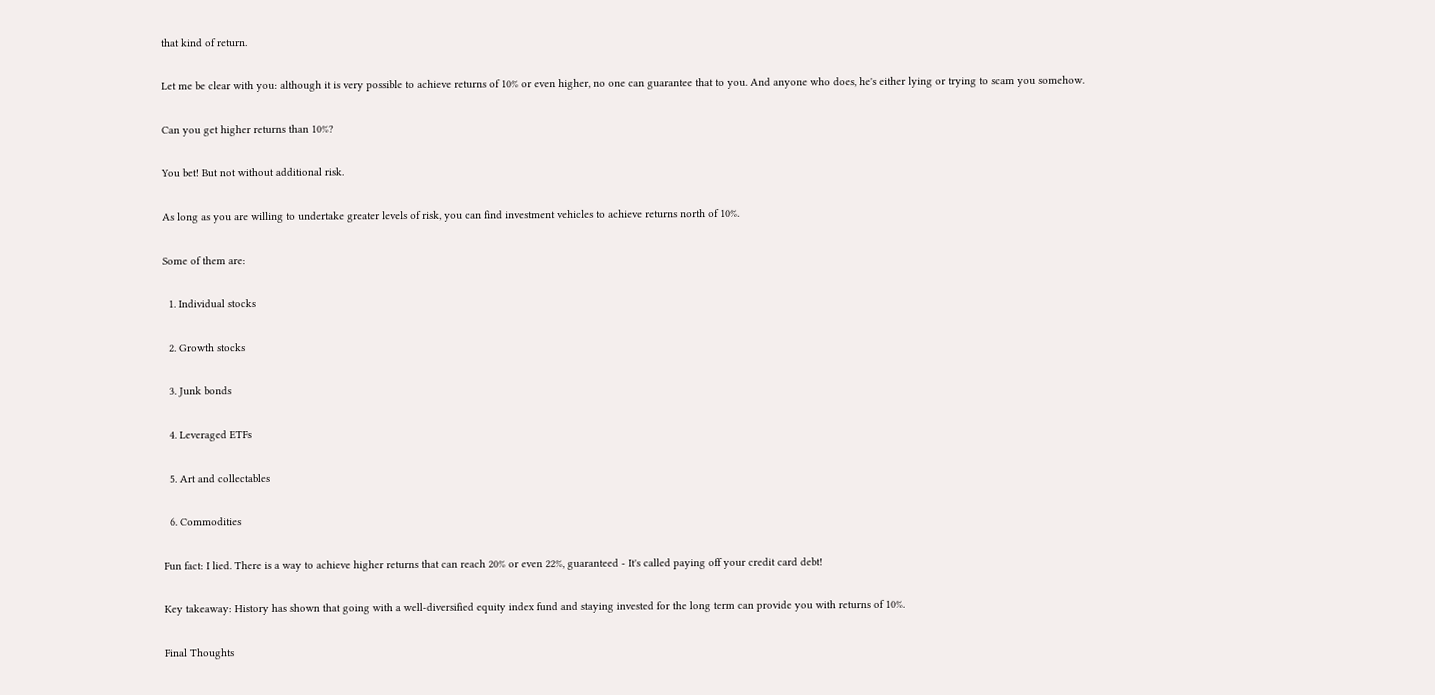that kind of return.

Let me be clear with you: although it is very possible to achieve returns of 10% or even higher, no one can guarantee that to you. And anyone who does, he's either lying or trying to scam you somehow.

Can you get higher returns than 10%?

You bet! But not without additional risk.

As long as you are willing to undertake greater levels of risk, you can find investment vehicles to achieve returns north of 10%.

Some of them are:

  1. Individual stocks

  2. Growth stocks

  3. Junk bonds

  4. Leveraged ETFs

  5. Art and collectables

  6. Commodities

Fun fact: I lied. There is a way to achieve higher returns that can reach 20% or even 22%, guaranteed - It's called paying off your credit card debt!

Key takeaway: History has shown that going with a well-diversified equity index fund and staying invested for the long term can provide you with returns of 10%.

Final Thoughts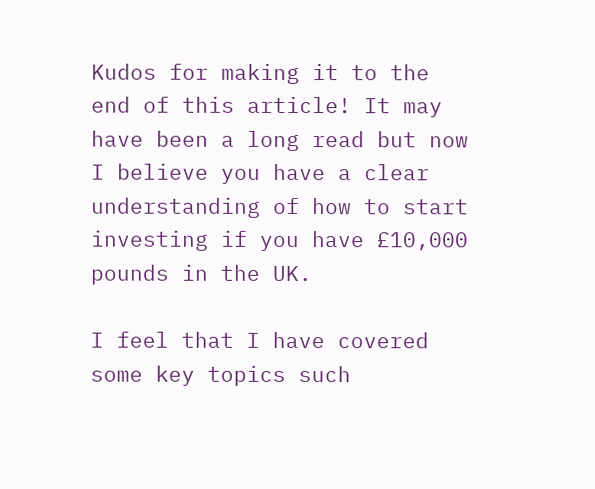Kudos for making it to the end of this article! It may have been a long read but now I believe you have a clear understanding of how to start investing if you have £10,000 pounds in the UK.

I feel that I have covered some key topics such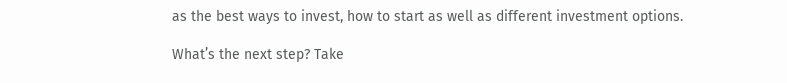as the best ways to invest, how to start as well as different investment options.

What’s the next step? Take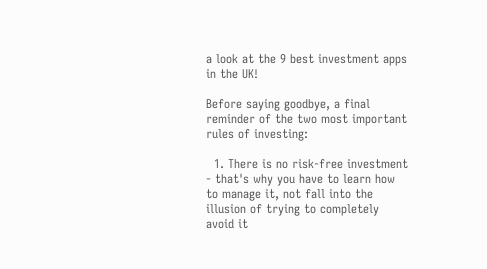a look at the 9 best investment apps in the UK!

Before saying goodbye, a final reminder of the two most important rules of investing:

  1. There is no risk-free investment - that's why you have to learn how to manage it, not fall into the illusion of trying to completely avoid it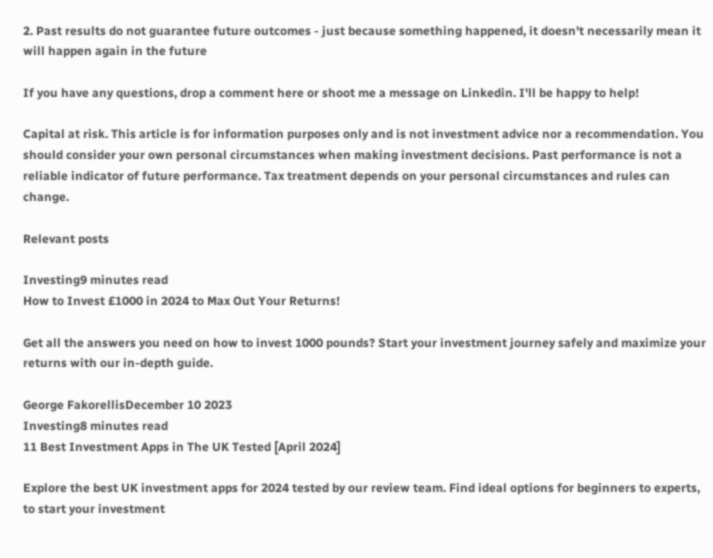2. Past results do not guarantee future outcomes - just because something happened, it doesn't necessarily mean it will happen again in the future

If you have any questions, drop a comment here or shoot me a message on Linkedin. I'll be happy to help!

Capital at risk. This article is for information purposes only and is not investment advice nor a recommendation. You should consider your own personal circumstances when making investment decisions. Past performance is not a reliable indicator of future performance. Tax treatment depends on your personal circumstances and rules can change.

Relevant posts

Investing9 minutes read
How to Invest £1000 in 2024 to Max Out Your Returns!

Get all the answers you need on how to invest 1000 pounds? Start your investment journey safely and maximize your returns with our in-depth guide.

George FakorellisDecember 10 2023
Investing8 minutes read
11 Best Investment Apps in The UK Tested [April 2024]

Explore the best UK investment apps for 2024 tested by our review team. Find ideal options for beginners to experts, to start your investment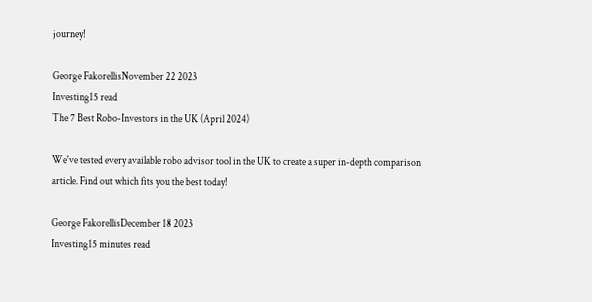journey!

George FakorellisNovember 22 2023
Investing15 read
The 7 Best Robo-Investors in the UK (April 2024)

We've tested every available robo advisor tool in the UK to create a super in-depth comparison article. Find out which fits you the best today!

George FakorellisDecember 18 2023
Investing15 minutes read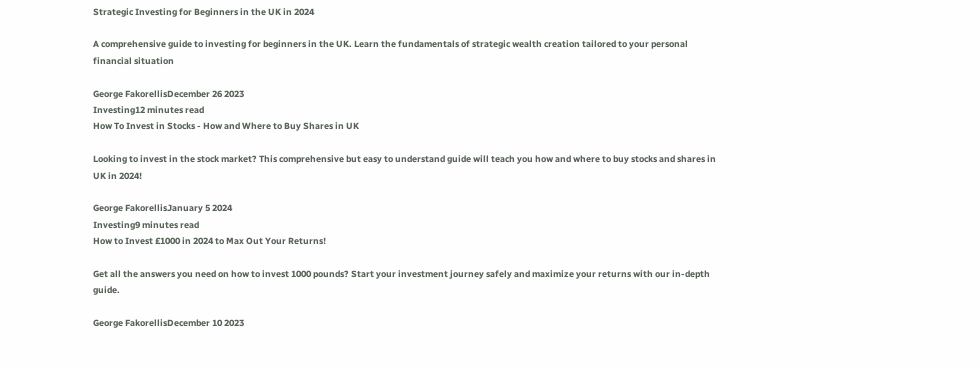Strategic Investing for Beginners in the UK in 2024

A comprehensive guide to investing for beginners in the UK. Learn the fundamentals of strategic wealth creation tailored to your personal financial situation

George FakorellisDecember 26 2023
Investing12 minutes read
How To Invest in Stocks - How and Where to Buy Shares in UK

Looking to invest in the stock market? This comprehensive but easy to understand guide will teach you how and where to buy stocks and shares in UK in 2024!

George FakorellisJanuary 5 2024
Investing9 minutes read
How to Invest £1000 in 2024 to Max Out Your Returns!

Get all the answers you need on how to invest 1000 pounds? Start your investment journey safely and maximize your returns with our in-depth guide.

George FakorellisDecember 10 2023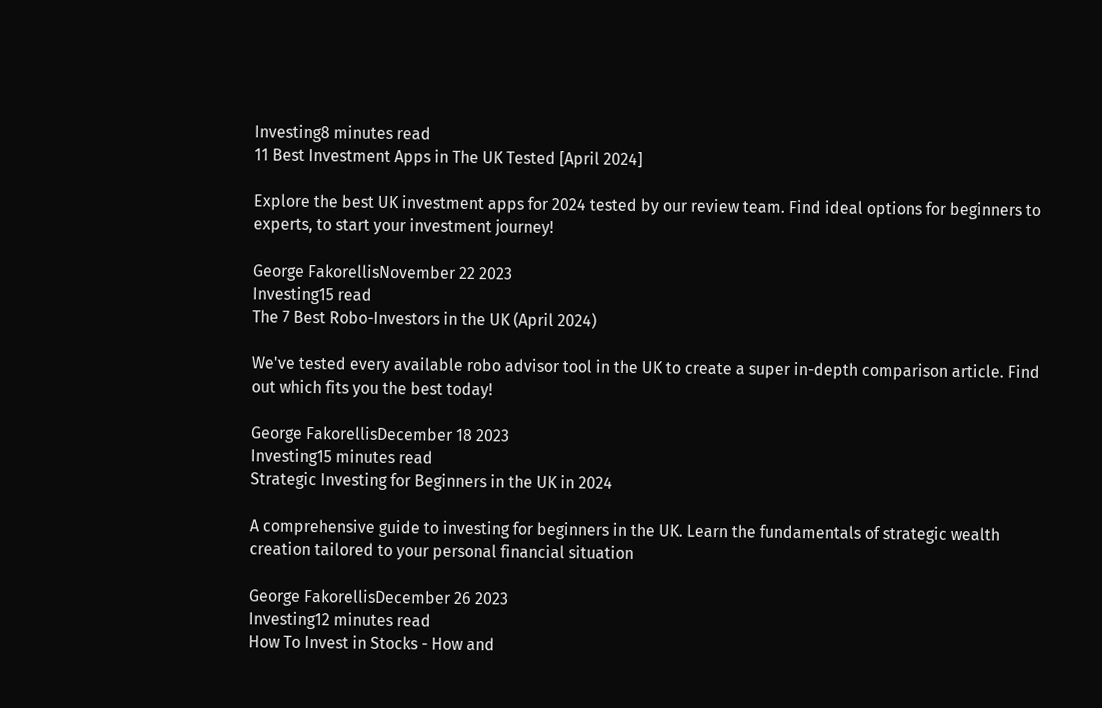Investing8 minutes read
11 Best Investment Apps in The UK Tested [April 2024]

Explore the best UK investment apps for 2024 tested by our review team. Find ideal options for beginners to experts, to start your investment journey!

George FakorellisNovember 22 2023
Investing15 read
The 7 Best Robo-Investors in the UK (April 2024)

We've tested every available robo advisor tool in the UK to create a super in-depth comparison article. Find out which fits you the best today!

George FakorellisDecember 18 2023
Investing15 minutes read
Strategic Investing for Beginners in the UK in 2024

A comprehensive guide to investing for beginners in the UK. Learn the fundamentals of strategic wealth creation tailored to your personal financial situation

George FakorellisDecember 26 2023
Investing12 minutes read
How To Invest in Stocks - How and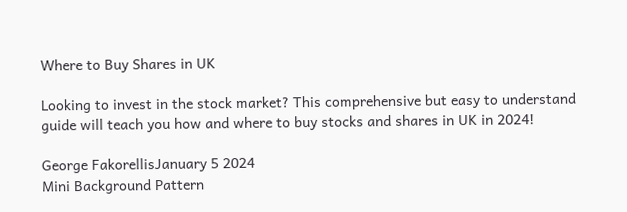Where to Buy Shares in UK

Looking to invest in the stock market? This comprehensive but easy to understand guide will teach you how and where to buy stocks and shares in UK in 2024!

George FakorellisJanuary 5 2024
Mini Background Pattern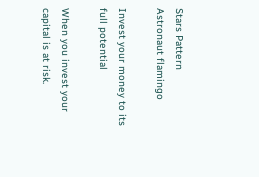Stars Pattern
Astronaut flamingo

Invest your money to its full potential

When you invest your capital is at risk.